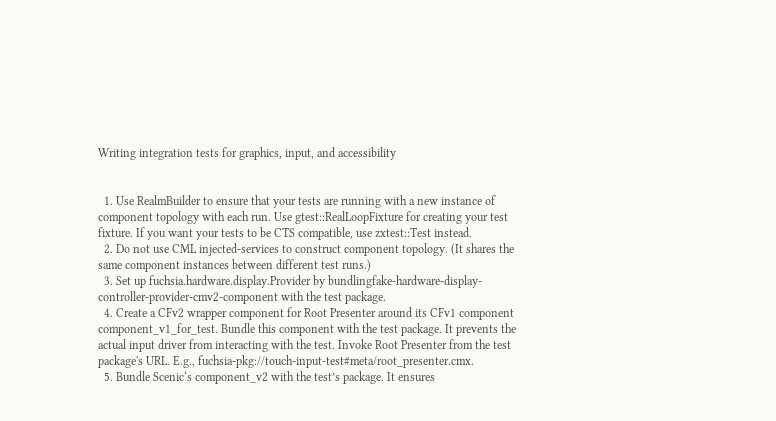Writing integration tests for graphics, input, and accessibility


  1. Use RealmBuilder to ensure that your tests are running with a new instance of component topology with each run. Use gtest::RealLoopFixture for creating your test fixture. If you want your tests to be CTS compatible, use zxtest::Test instead.
  2. Do not use CML injected-services to construct component topology. (It shares the same component instances between different test runs.)
  3. Set up fuchsia.hardware.display.Provider by bundlingfake-hardware-display-controller-provider-cmv2-component with the test package.
  4. Create a CFv2 wrapper component for Root Presenter around its CFv1 component component_v1_for_test. Bundle this component with the test package. It prevents the actual input driver from interacting with the test. Invoke Root Presenter from the test package's URL. E.g., fuchsia-pkg://touch-input-test#meta/root_presenter.cmx.
  5. Bundle Scenic‘s component_v2 with the test’s package. It ensures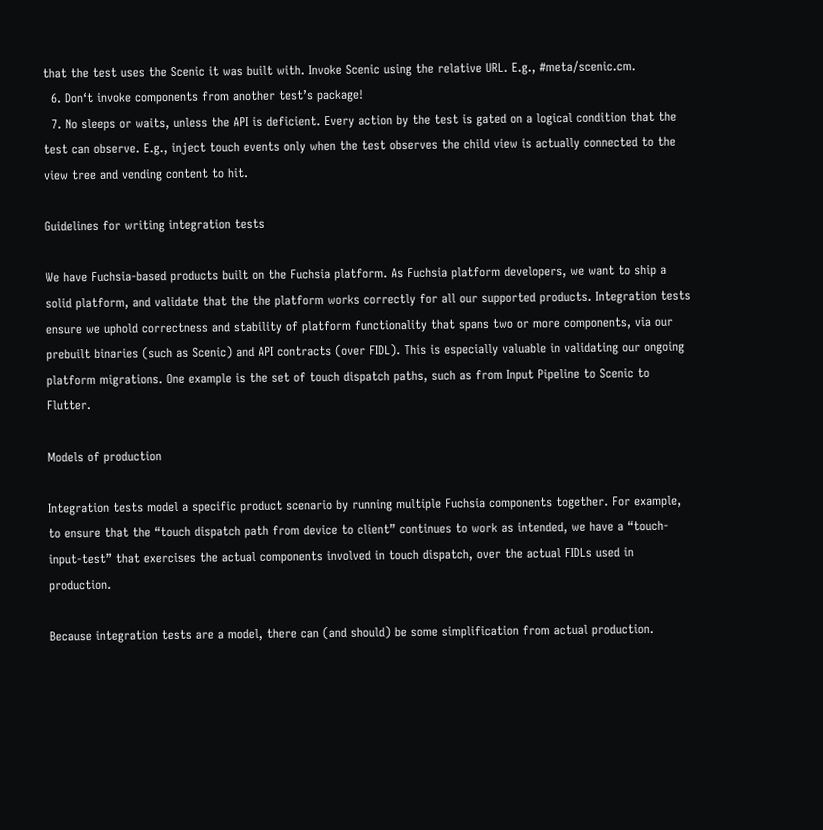that the test uses the Scenic it was built with. Invoke Scenic using the relative URL. E.g., #meta/scenic.cm.
  6. Don‘t invoke components from another test’s package!
  7. No sleeps or waits, unless the API is deficient. Every action by the test is gated on a logical condition that the test can observe. E.g., inject touch events only when the test observes the child view is actually connected to the view tree and vending content to hit.

Guidelines for writing integration tests

We have Fuchsia-based products built on the Fuchsia platform. As Fuchsia platform developers, we want to ship a solid platform, and validate that the the platform works correctly for all our supported products. Integration tests ensure we uphold correctness and stability of platform functionality that spans two or more components, via our prebuilt binaries (such as Scenic) and API contracts (over FIDL). This is especially valuable in validating our ongoing platform migrations. One example is the set of touch dispatch paths, such as from Input Pipeline to Scenic to Flutter.

Models of production

Integration tests model a specific product scenario by running multiple Fuchsia components together. For example, to ensure that the “touch dispatch path from device to client” continues to work as intended, we have a “touch-input-test” that exercises the actual components involved in touch dispatch, over the actual FIDLs used in production.

Because integration tests are a model, there can (and should) be some simplification from actual production.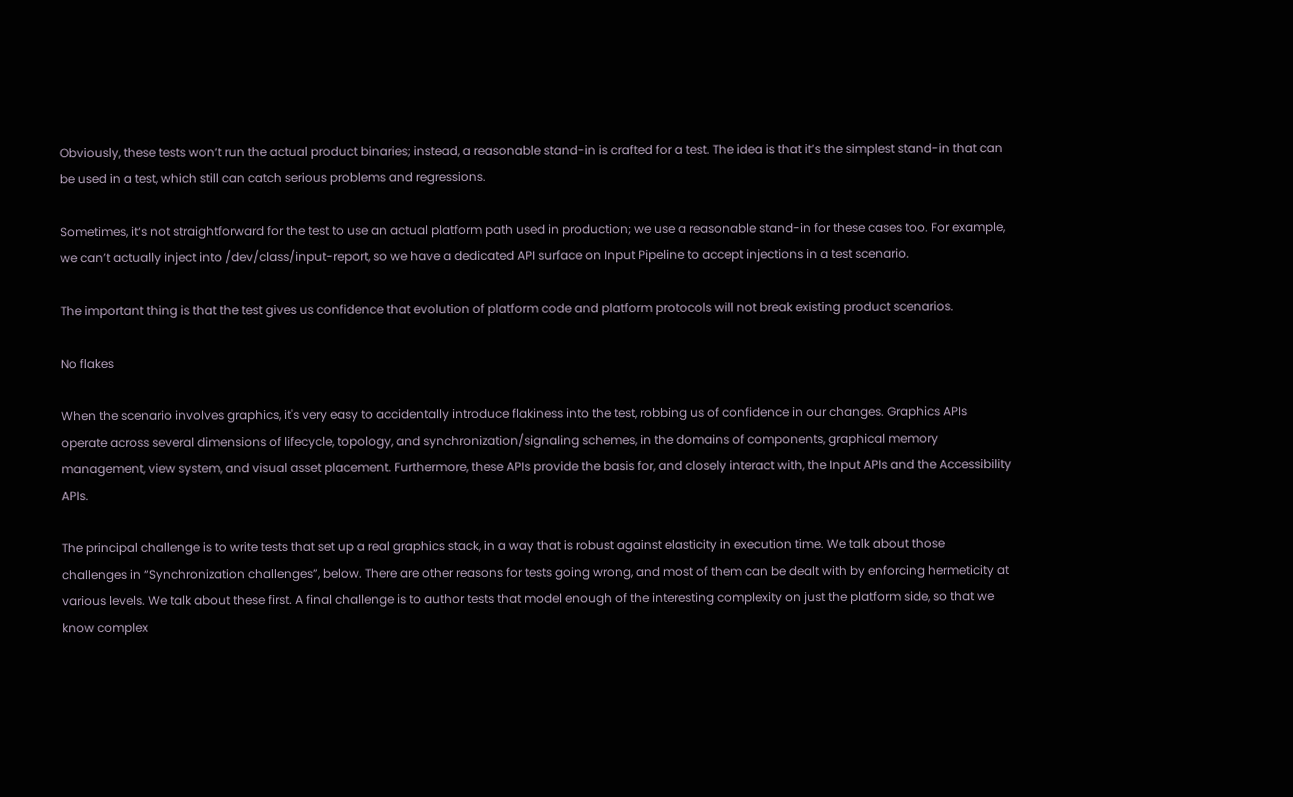Obviously, these tests won‘t run the actual product binaries; instead, a reasonable stand-in is crafted for a test. The idea is that it’s the simplest stand-in that can be used in a test, which still can catch serious problems and regressions.

Sometimes, it‘s not straightforward for the test to use an actual platform path used in production; we use a reasonable stand-in for these cases too. For example, we can’t actually inject into /dev/class/input-report, so we have a dedicated API surface on Input Pipeline to accept injections in a test scenario.

The important thing is that the test gives us confidence that evolution of platform code and platform protocols will not break existing product scenarios.

No flakes

When the scenario involves graphics, it's very easy to accidentally introduce flakiness into the test, robbing us of confidence in our changes. Graphics APIs operate across several dimensions of lifecycle, topology, and synchronization/signaling schemes, in the domains of components, graphical memory management, view system, and visual asset placement. Furthermore, these APIs provide the basis for, and closely interact with, the Input APIs and the Accessibility APIs.

The principal challenge is to write tests that set up a real graphics stack, in a way that is robust against elasticity in execution time. We talk about those challenges in “Synchronization challenges”, below. There are other reasons for tests going wrong, and most of them can be dealt with by enforcing hermeticity at various levels. We talk about these first. A final challenge is to author tests that model enough of the interesting complexity on just the platform side, so that we know complex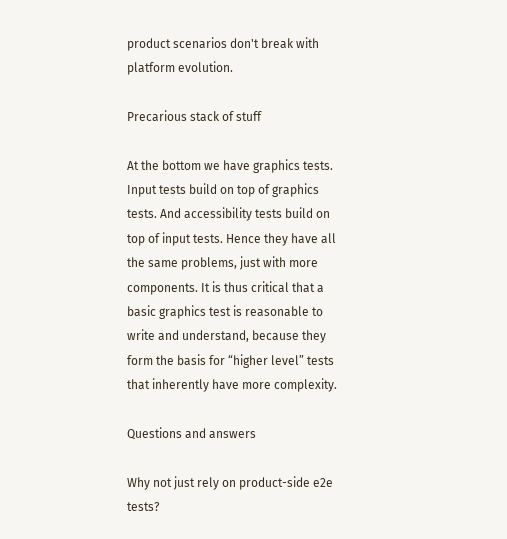product scenarios don't break with platform evolution.

Precarious stack of stuff

At the bottom we have graphics tests. Input tests build on top of graphics tests. And accessibility tests build on top of input tests. Hence they have all the same problems, just with more components. It is thus critical that a basic graphics test is reasonable to write and understand, because they form the basis for “higher level” tests that inherently have more complexity.

Questions and answers

Why not just rely on product-side e2e tests?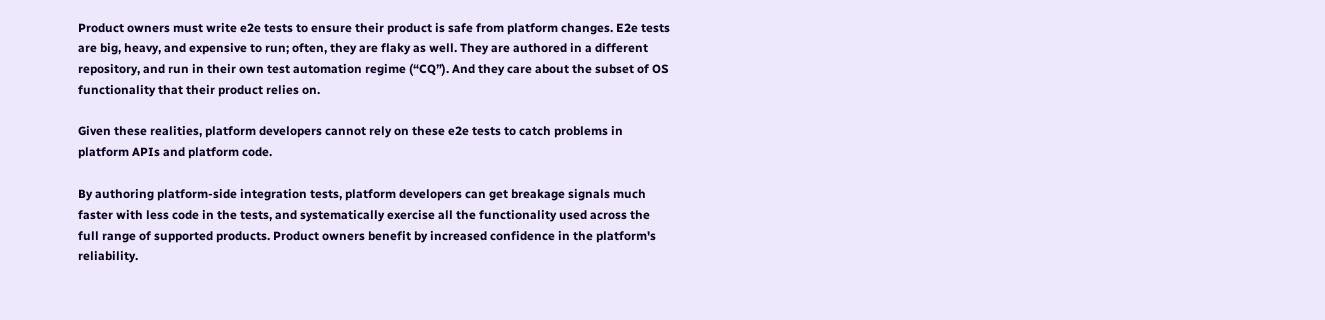Product owners must write e2e tests to ensure their product is safe from platform changes. E2e tests are big, heavy, and expensive to run; often, they are flaky as well. They are authored in a different repository, and run in their own test automation regime (“CQ”). And they care about the subset of OS functionality that their product relies on.

Given these realities, platform developers cannot rely on these e2e tests to catch problems in platform APIs and platform code.

By authoring platform-side integration tests, platform developers can get breakage signals much faster with less code in the tests, and systematically exercise all the functionality used across the full range of supported products. Product owners benefit by increased confidence in the platform's reliability.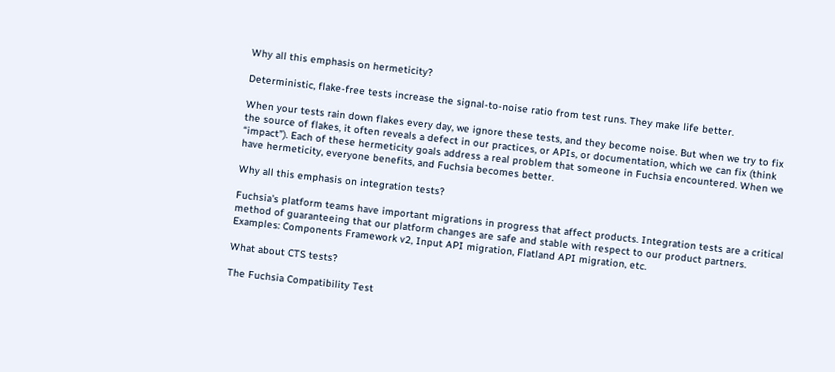Why all this emphasis on hermeticity?

Deterministic, flake-free tests increase the signal-to-noise ratio from test runs. They make life better.

When your tests rain down flakes every day, we ignore these tests, and they become noise. But when we try to fix the source of flakes, it often reveals a defect in our practices, or APIs, or documentation, which we can fix (think “impact”). Each of these hermeticity goals address a real problem that someone in Fuchsia encountered. When we have hermeticity, everyone benefits, and Fuchsia becomes better.

Why all this emphasis on integration tests?

Fuchsia's platform teams have important migrations in progress that affect products. Integration tests are a critical method of guaranteeing that our platform changes are safe and stable with respect to our product partners. Examples: Components Framework v2, Input API migration, Flatland API migration, etc.

What about CTS tests?

The Fuchsia Compatibility Test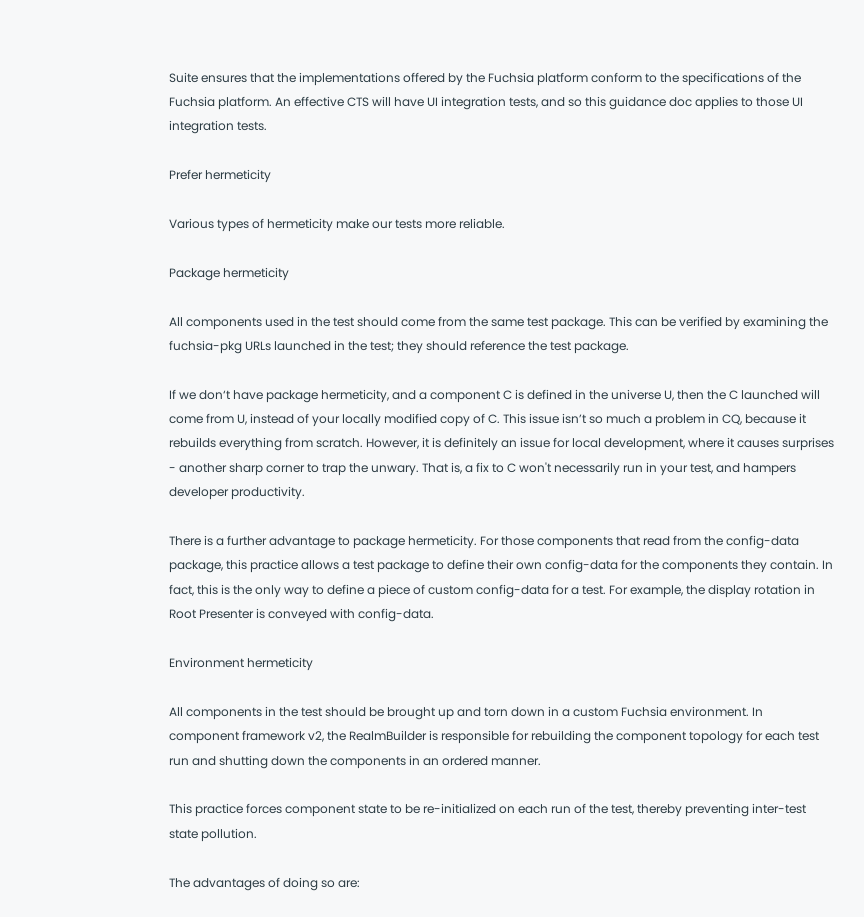Suite ensures that the implementations offered by the Fuchsia platform conform to the specifications of the Fuchsia platform. An effective CTS will have UI integration tests, and so this guidance doc applies to those UI integration tests.

Prefer hermeticity

Various types of hermeticity make our tests more reliable.

Package hermeticity

All components used in the test should come from the same test package. This can be verified by examining the fuchsia-pkg URLs launched in the test; they should reference the test package.

If we don‘t have package hermeticity, and a component C is defined in the universe U, then the C launched will come from U, instead of your locally modified copy of C. This issue isn’t so much a problem in CQ, because it rebuilds everything from scratch. However, it is definitely an issue for local development, where it causes surprises - another sharp corner to trap the unwary. That is, a fix to C won't necessarily run in your test, and hampers developer productivity.

There is a further advantage to package hermeticity. For those components that read from the config-data package, this practice allows a test package to define their own config-data for the components they contain. In fact, this is the only way to define a piece of custom config-data for a test. For example, the display rotation in Root Presenter is conveyed with config-data.

Environment hermeticity

All components in the test should be brought up and torn down in a custom Fuchsia environment. In component framework v2, the RealmBuilder is responsible for rebuilding the component topology for each test run and shutting down the components in an ordered manner.

This practice forces component state to be re-initialized on each run of the test, thereby preventing inter-test state pollution.

The advantages of doing so are: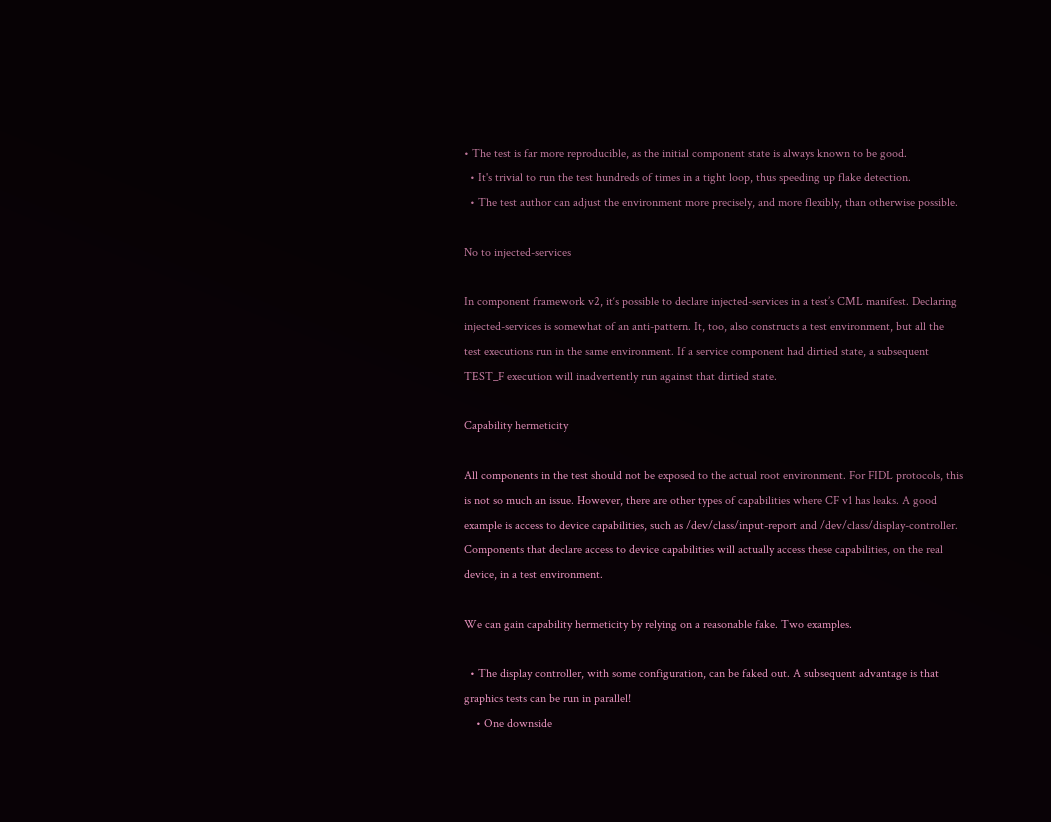• The test is far more reproducible, as the initial component state is always known to be good.
  • It's trivial to run the test hundreds of times in a tight loop, thus speeding up flake detection.
  • The test author can adjust the environment more precisely, and more flexibly, than otherwise possible.

No to injected-services

In component framework v2, it‘s possible to declare injected-services in a test’s CML manifest. Declaring injected-services is somewhat of an anti-pattern. It, too, also constructs a test environment, but all the test executions run in the same environment. If a service component had dirtied state, a subsequent TEST_F execution will inadvertently run against that dirtied state.

Capability hermeticity

All components in the test should not be exposed to the actual root environment. For FIDL protocols, this is not so much an issue. However, there are other types of capabilities where CF v1 has leaks. A good example is access to device capabilities, such as /dev/class/input-report and /dev/class/display-controller. Components that declare access to device capabilities will actually access these capabilities, on the real device, in a test environment.

We can gain capability hermeticity by relying on a reasonable fake. Two examples.

  • The display controller, with some configuration, can be faked out. A subsequent advantage is that graphics tests can be run in parallel!
    • One downside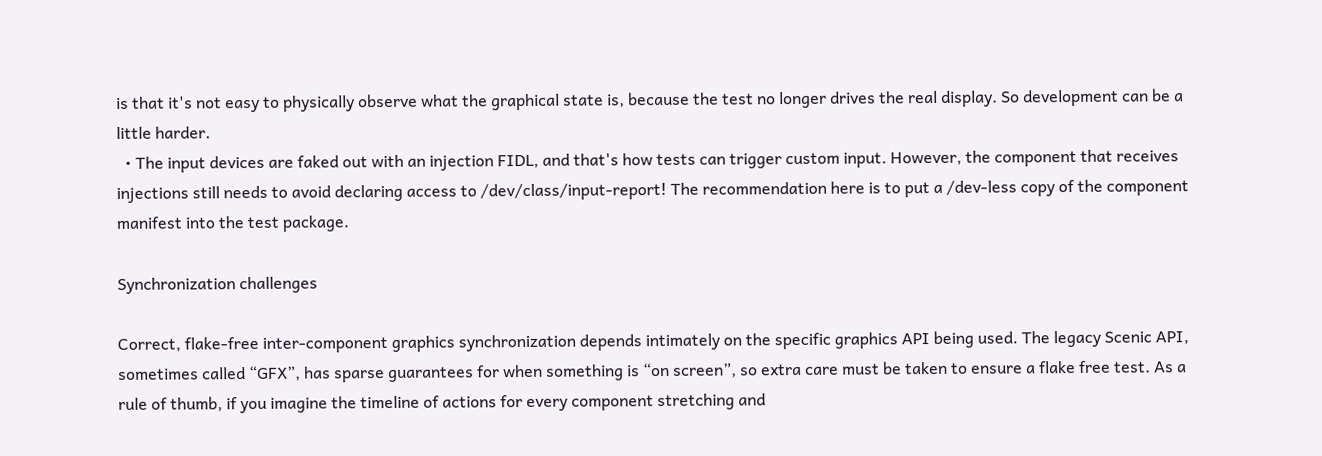is that it's not easy to physically observe what the graphical state is, because the test no longer drives the real display. So development can be a little harder.
  • The input devices are faked out with an injection FIDL, and that's how tests can trigger custom input. However, the component that receives injections still needs to avoid declaring access to /dev/class/input-report! The recommendation here is to put a /dev-less copy of the component manifest into the test package.

Synchronization challenges

Correct, flake-free inter-component graphics synchronization depends intimately on the specific graphics API being used. The legacy Scenic API, sometimes called “GFX”, has sparse guarantees for when something is “on screen”, so extra care must be taken to ensure a flake free test. As a rule of thumb, if you imagine the timeline of actions for every component stretching and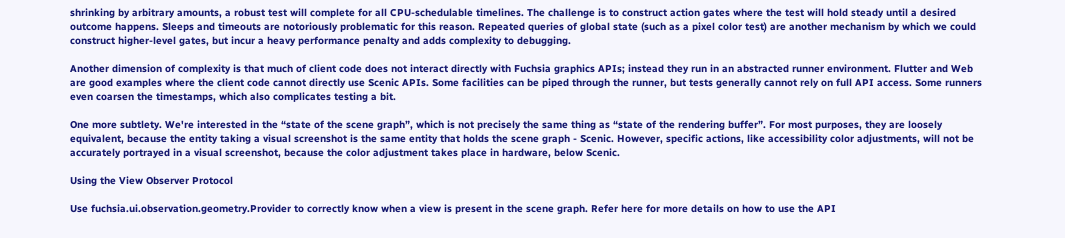shrinking by arbitrary amounts, a robust test will complete for all CPU-schedulable timelines. The challenge is to construct action gates where the test will hold steady until a desired outcome happens. Sleeps and timeouts are notoriously problematic for this reason. Repeated queries of global state (such as a pixel color test) are another mechanism by which we could construct higher-level gates, but incur a heavy performance penalty and adds complexity to debugging.

Another dimension of complexity is that much of client code does not interact directly with Fuchsia graphics APIs; instead they run in an abstracted runner environment. Flutter and Web are good examples where the client code cannot directly use Scenic APIs. Some facilities can be piped through the runner, but tests generally cannot rely on full API access. Some runners even coarsen the timestamps, which also complicates testing a bit.

One more subtlety. We're interested in the “state of the scene graph”, which is not precisely the same thing as “state of the rendering buffer”. For most purposes, they are loosely equivalent, because the entity taking a visual screenshot is the same entity that holds the scene graph - Scenic. However, specific actions, like accessibility color adjustments, will not be accurately portrayed in a visual screenshot, because the color adjustment takes place in hardware, below Scenic.

Using the View Observer Protocol

Use fuchsia.ui.observation.geometry.Provider to correctly know when a view is present in the scene graph. Refer here for more details on how to use the API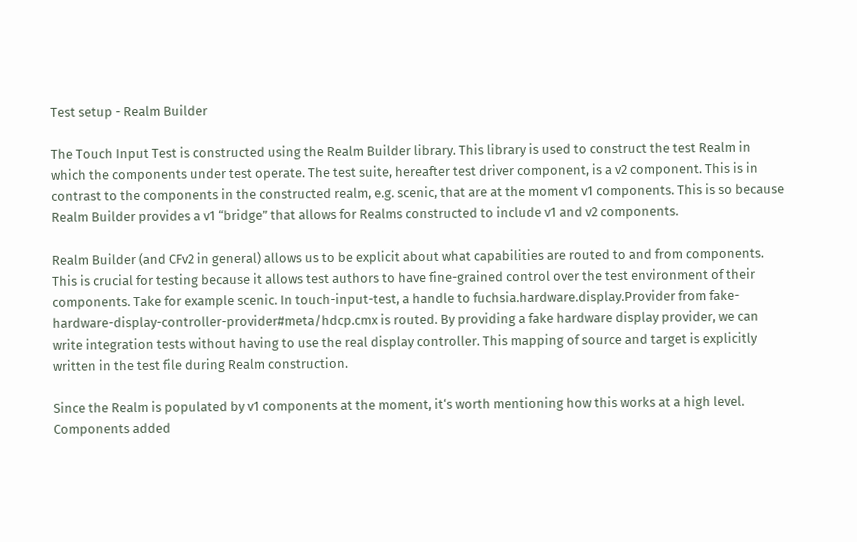Test setup - Realm Builder

The Touch Input Test is constructed using the Realm Builder library. This library is used to construct the test Realm in which the components under test operate. The test suite, hereafter test driver component, is a v2 component. This is in contrast to the components in the constructed realm, e.g. scenic, that are at the moment v1 components. This is so because Realm Builder provides a v1 “bridge” that allows for Realms constructed to include v1 and v2 components.

Realm Builder (and CFv2 in general) allows us to be explicit about what capabilities are routed to and from components. This is crucial for testing because it allows test authors to have fine-grained control over the test environment of their components. Take for example scenic. In touch-input-test, a handle to fuchsia.hardware.display.Provider from fake-hardware-display-controller-provider#meta/hdcp.cmx is routed. By providing a fake hardware display provider, we can write integration tests without having to use the real display controller. This mapping of source and target is explicitly written in the test file during Realm construction.

Since the Realm is populated by v1 components at the moment, it‘s worth mentioning how this works at a high level. Components added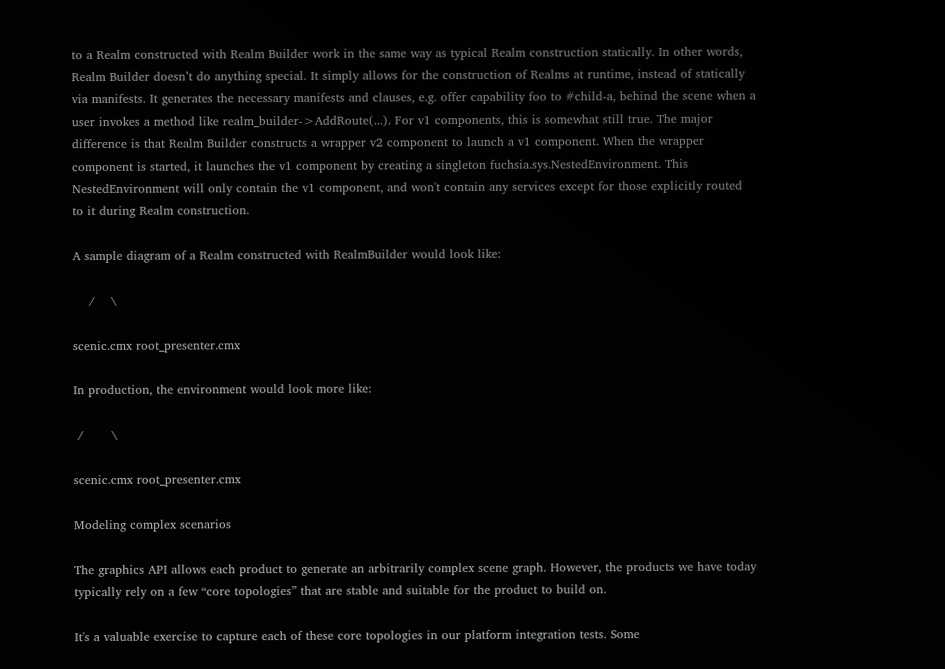to a Realm constructed with Realm Builder work in the same way as typical Realm construction statically. In other words, Realm Builder doesn’t do anything special. It simply allows for the construction of Realms at runtime, instead of statically via manifests. It generates the necessary manifests and clauses, e.g. offer capability foo to #child-a, behind the scene when a user invokes a method like realm_builder->AddRoute(...). For v1 components, this is somewhat still true. The major difference is that Realm Builder constructs a wrapper v2 component to launch a v1 component. When the wrapper component is started, it launches the v1 component by creating a singleton fuchsia.sys.NestedEnvironment. This NestedEnvironment will only contain the v1 component, and won't contain any services except for those explicitly routed to it during Realm construction.

A sample diagram of a Realm constructed with RealmBuilder would look like:

    /    \

scenic.cmx root_presenter.cmx

In production, the environment would look more like:

 /       \

scenic.cmx root_presenter.cmx

Modeling complex scenarios

The graphics API allows each product to generate an arbitrarily complex scene graph. However, the products we have today typically rely on a few “core topologies” that are stable and suitable for the product to build on.

It's a valuable exercise to capture each of these core topologies in our platform integration tests. Some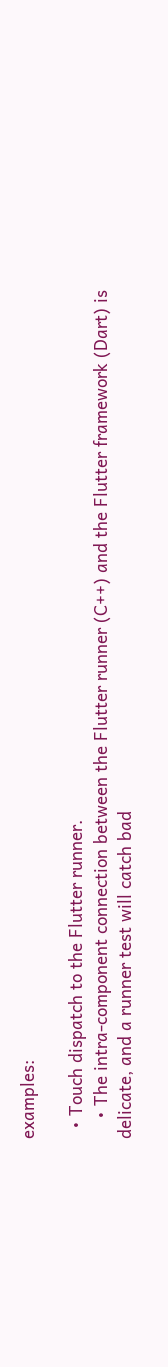examples:

  • Touch dispatch to the Flutter runner.
    • The intra-component connection between the Flutter runner (C++) and the Flutter framework (Dart) is delicate, and a runner test will catch bad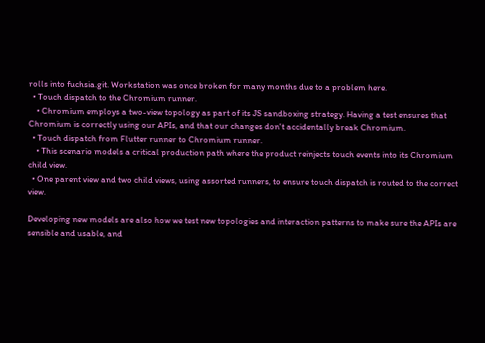rolls into fuchsia.git. Workstation was once broken for many months due to a problem here.
  • Touch dispatch to the Chromium runner.
    • Chromium employs a two-view topology as part of its JS sandboxing strategy. Having a test ensures that Chromium is correctly using our APIs, and that our changes don't accidentally break Chromium.
  • Touch dispatch from Flutter runner to Chromium runner.
    • This scenario models a critical production path where the product reinjects touch events into its Chromium child view.
  • One parent view and two child views, using assorted runners, to ensure touch dispatch is routed to the correct view.

Developing new models are also how we test new topologies and interaction patterns to make sure the APIs are sensible and usable, and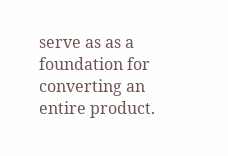serve as as a foundation for converting an entire product.